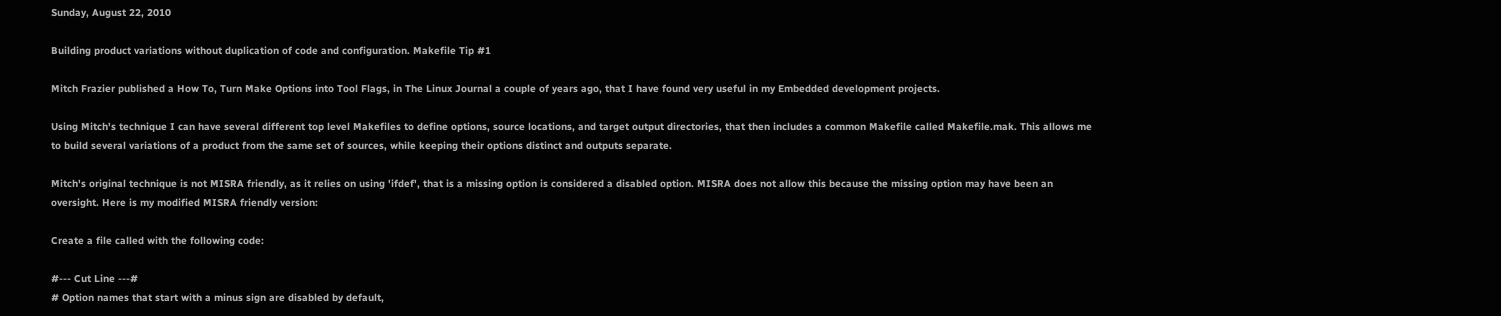Sunday, August 22, 2010

Building product variations without duplication of code and configuration. Makefile Tip #1

Mitch Frazier published a How To, Turn Make Options into Tool Flags, in The Linux Journal a couple of years ago, that I have found very useful in my Embedded development projects.

Using Mitch's technique I can have several different top level Makefiles to define options, source locations, and target output directories, that then includes a common Makefile called Makefile.mak. This allows me to build several variations of a product from the same set of sources, while keeping their options distinct and outputs separate.

Mitch's original technique is not MISRA friendly, as it relies on using 'ifdef', that is a missing option is considered a disabled option. MISRA does not allow this because the missing option may have been an oversight. Here is my modified MISRA friendly version:

Create a file called with the following code:

#--- Cut Line ---#
# Option names that start with a minus sign are disabled by default,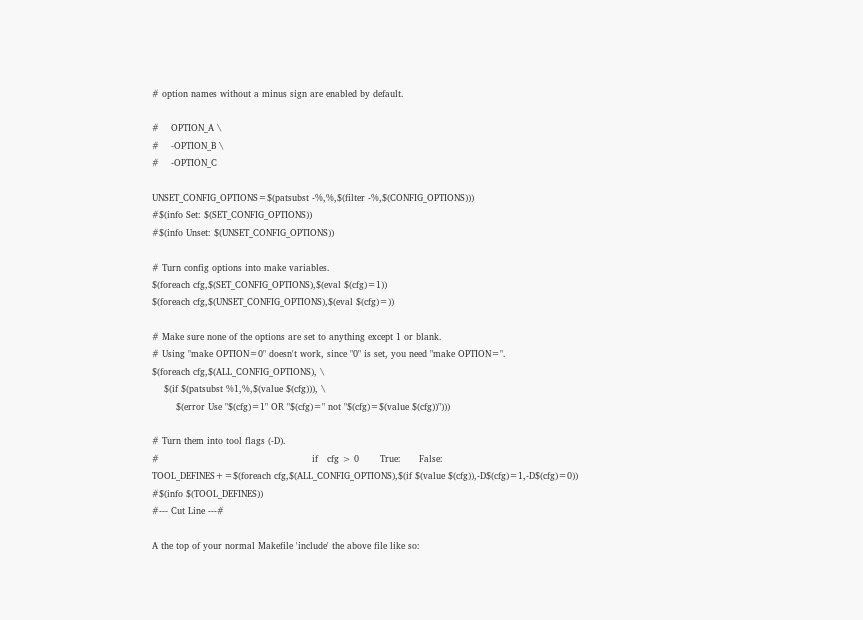# option names without a minus sign are enabled by default.

#    OPTION_A \
#    -OPTION_B \
#    -OPTION_C

UNSET_CONFIG_OPTIONS=$(patsubst -%,%,$(filter -%,$(CONFIG_OPTIONS)))
#$(info Set: $(SET_CONFIG_OPTIONS))
#$(info Unset: $(UNSET_CONFIG_OPTIONS))

# Turn config options into make variables.
$(foreach cfg,$(SET_CONFIG_OPTIONS),$(eval $(cfg)=1))
$(foreach cfg,$(UNSET_CONFIG_OPTIONS),$(eval $(cfg)=))

# Make sure none of the options are set to anything except 1 or blank.
# Using "make OPTION=0" doesn't work, since "0" is set, you need "make OPTION=".
$(foreach cfg,$(ALL_CONFIG_OPTIONS), \
    $(if $(patsubst %1,%,$(value $(cfg))), \
        $(error Use "$(cfg)=1" OR "$(cfg)=" not "$(cfg)=$(value $(cfg))")))

# Turn them into tool flags (-D).
#                                                   if   cfg > 0       True:      False:
TOOL_DEFINES+=$(foreach cfg,$(ALL_CONFIG_OPTIONS),$(if $(value $(cfg)),-D$(cfg)=1,-D$(cfg)=0))
#$(info $(TOOL_DEFINES))
#--- Cut Line ---#

A the top of your normal Makefile 'include' the above file like so: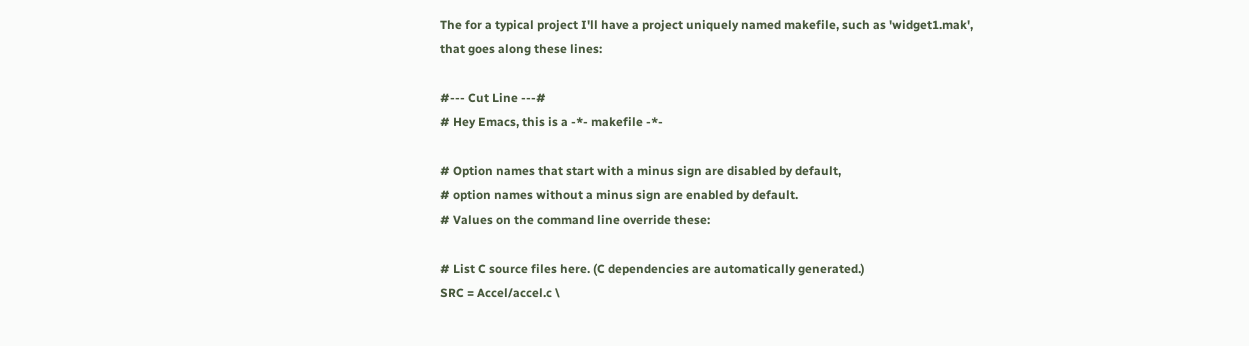The for a typical project I'll have a project uniquely named makefile, such as 'widget1.mak', that goes along these lines:

#--- Cut Line ---#
# Hey Emacs, this is a -*- makefile -*-

# Option names that start with a minus sign are disabled by default,
# option names without a minus sign are enabled by default.
# Values on the command line override these:

# List C source files here. (C dependencies are automatically generated.)
SRC = Accel/accel.c \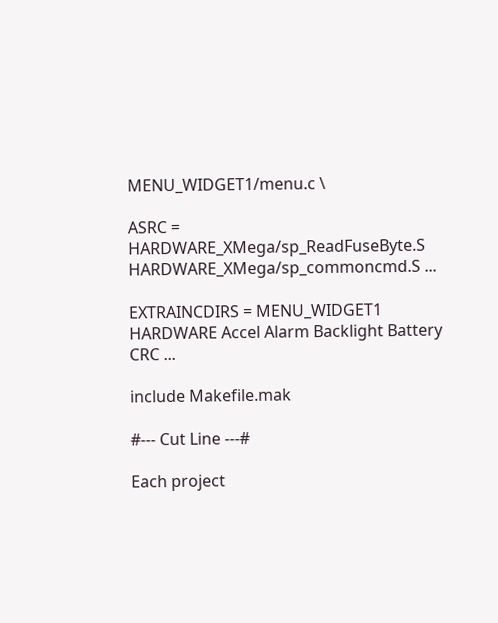MENU_WIDGET1/menu.c \

ASRC = HARDWARE_XMega/sp_ReadFuseByte.S HARDWARE_XMega/sp_commoncmd.S ...

EXTRAINCDIRS = MENU_WIDGET1 HARDWARE Accel Alarm Backlight Battery CRC ...

include Makefile.mak

#--- Cut Line ---#

Each project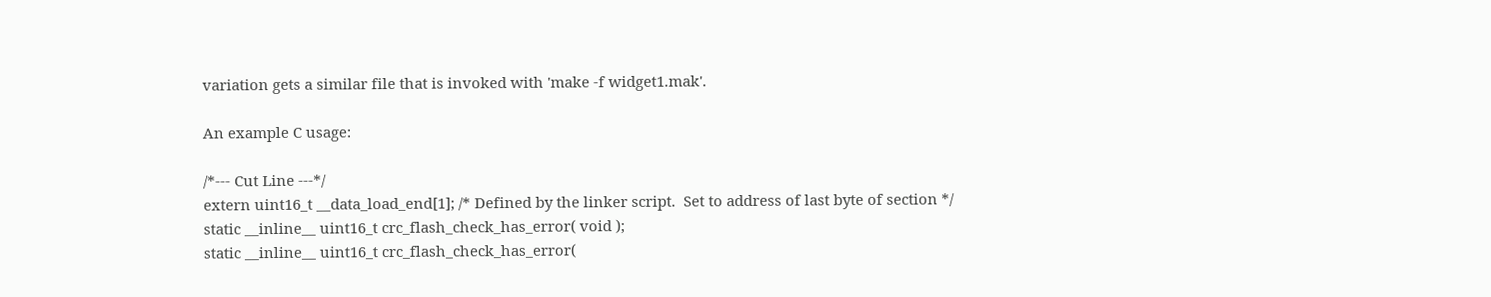variation gets a similar file that is invoked with 'make -f widget1.mak'.

An example C usage:

/*--- Cut Line ---*/
extern uint16_t __data_load_end[1]; /* Defined by the linker script.  Set to address of last byte of section */
static __inline__ uint16_t crc_flash_check_has_error( void );
static __inline__ uint16_t crc_flash_check_has_error(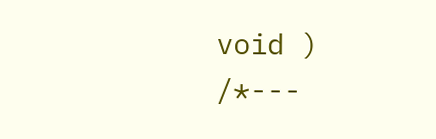void )
/*---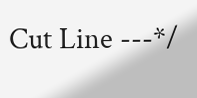Cut Line ---*/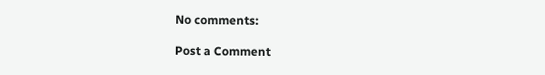No comments:

Post a Comment